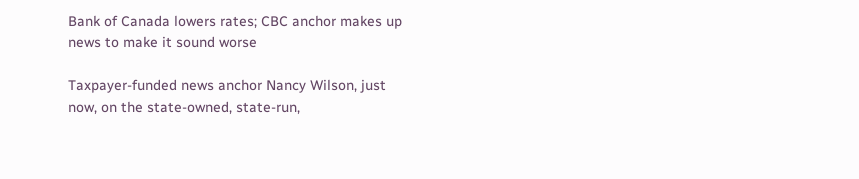Bank of Canada lowers rates; CBC anchor makes up news to make it sound worse

Taxpayer-funded news anchor Nancy Wilson, just now, on the state-owned, state-run,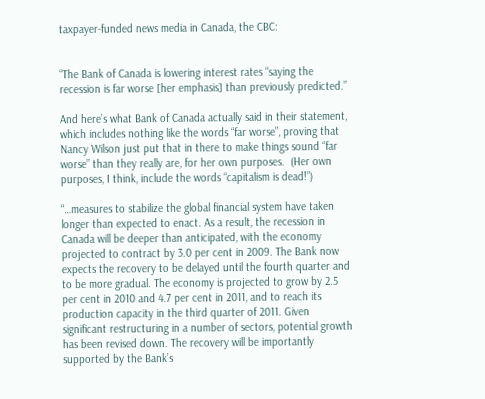taxpayer-funded news media in Canada, the CBC:


“The Bank of Canada is lowering interest rates “saying the recession is far worse [her emphasis] than previously predicted.”

And here’s what Bank of Canada actually said in their statement, which includes nothing like the words “far worse”, proving that Nancy Wilson just put that in there to make things sound “far worse” than they really are, for her own purposes.  (Her own purposes, I think, include the words “capitalism is dead!”)

“…measures to stabilize the global financial system have taken longer than expected to enact. As a result, the recession in Canada will be deeper than anticipated, with the economy projected to contract by 3.0 per cent in 2009. The Bank now expects the recovery to be delayed until the fourth quarter and to be more gradual. The economy is projected to grow by 2.5 per cent in 2010 and 4.7 per cent in 2011, and to reach its production capacity in the third quarter of 2011. Given significant restructuring in a number of sectors, potential growth has been revised down. The recovery will be importantly supported by the Bank’s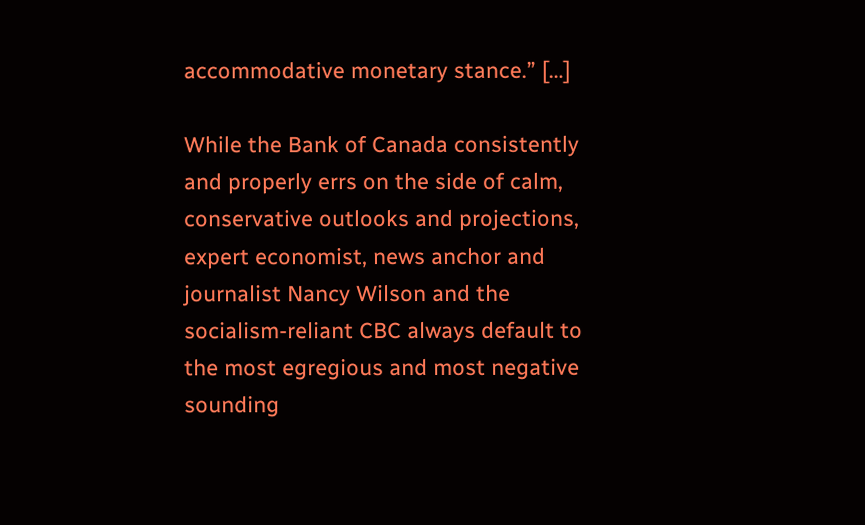accommodative monetary stance.” […]

While the Bank of Canada consistently and properly errs on the side of calm, conservative outlooks and projections, expert economist, news anchor and journalist Nancy Wilson and the socialism-reliant CBC always default to the most egregious and most negative sounding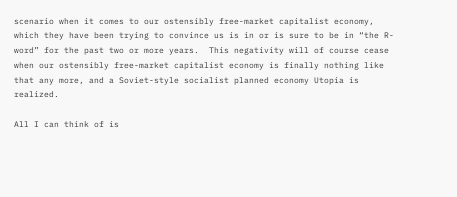scenario when it comes to our ostensibly free-market capitalist economy, which they have been trying to convince us is in or is sure to be in “the R-word” for the past two or more years.  This negativity will of course cease when our ostensibly free-market capitalist economy is finally nothing like that any more, and a Soviet-style socialist planned economy Utopia is realized.

All I can think of is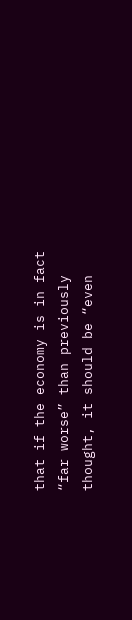that if the economy is in fact “far worse” than previously thought, it should be “even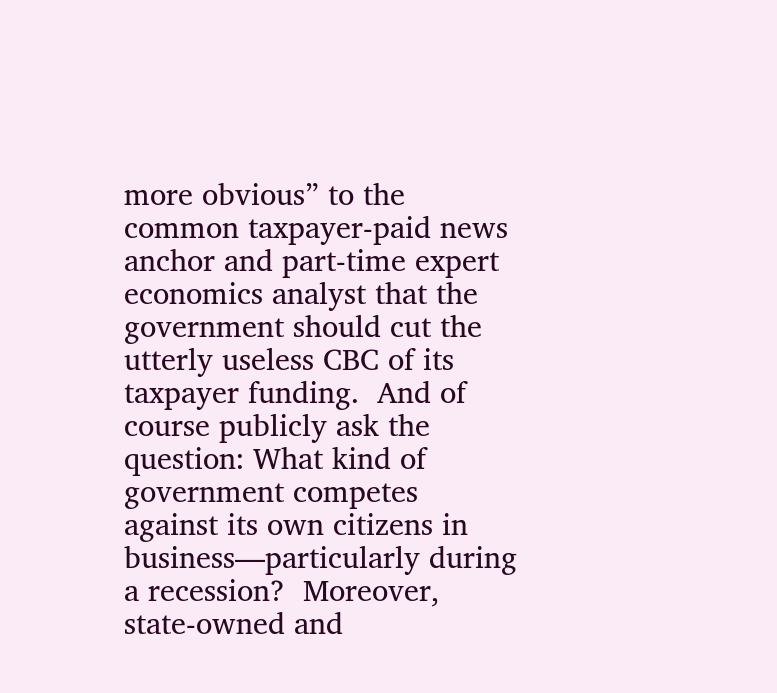more obvious” to the common taxpayer-paid news anchor and part-time expert economics analyst that the government should cut the utterly useless CBC of its taxpayer funding.  And of course publicly ask the question: What kind of government competes against its own citizens in business—particularly during a recession?  Moreover, state-owned and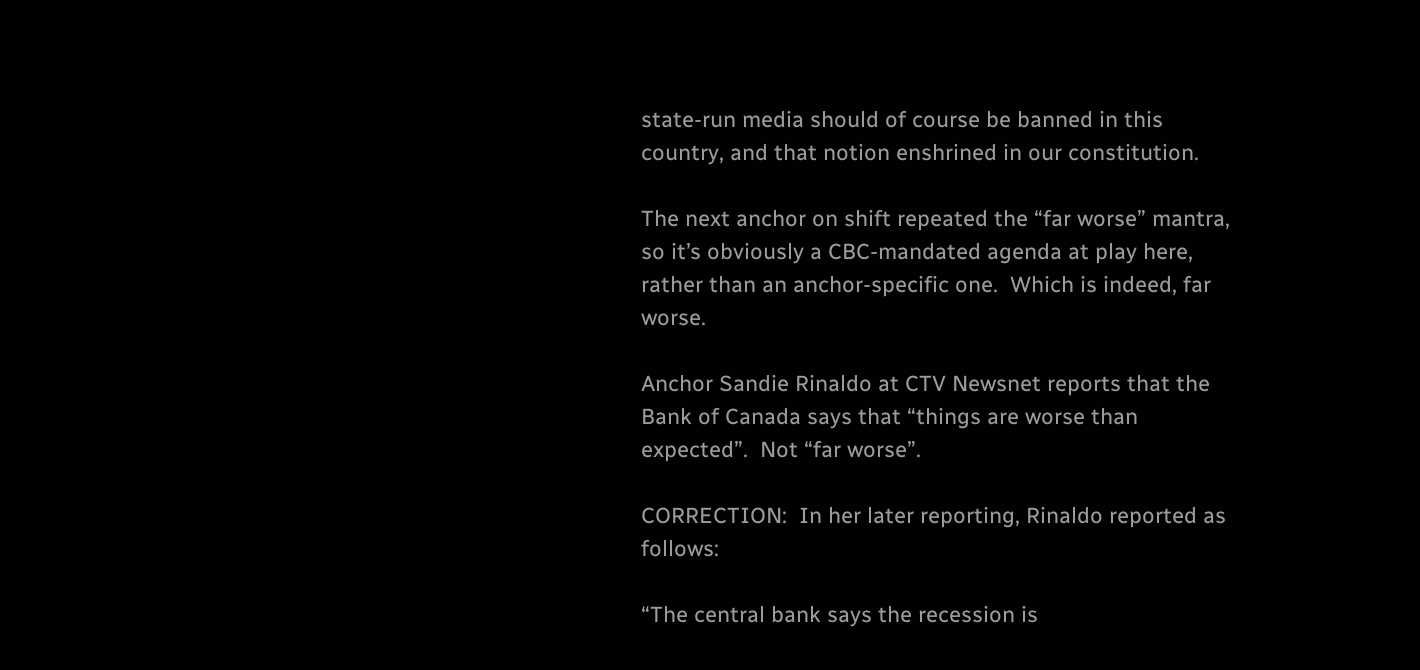state-run media should of course be banned in this country, and that notion enshrined in our constitution.

The next anchor on shift repeated the “far worse” mantra, so it’s obviously a CBC-mandated agenda at play here, rather than an anchor-specific one.  Which is indeed, far worse.

Anchor Sandie Rinaldo at CTV Newsnet reports that the Bank of Canada says that “things are worse than expected”.  Not “far worse”.

CORRECTION:  In her later reporting, Rinaldo reported as follows:

“The central bank says the recession is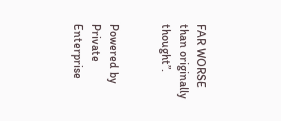FAR WORSE than originally thought”.


Powered by Private Enterprise